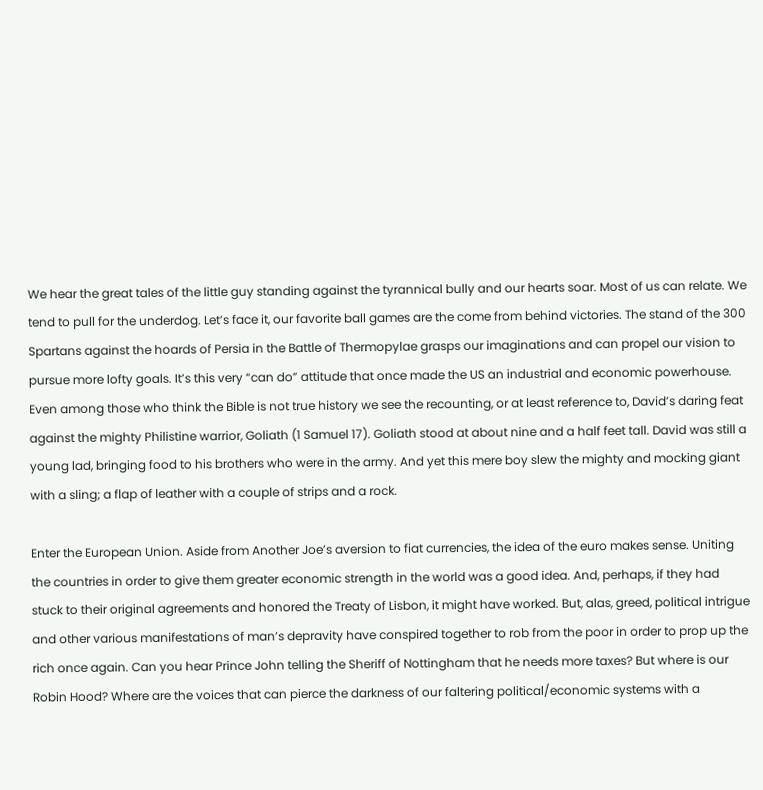We hear the great tales of the little guy standing against the tyrannical bully and our hearts soar. Most of us can relate. We tend to pull for the underdog. Let’s face it, our favorite ball games are the come from behind victories. The stand of the 300 Spartans against the hoards of Persia in the Battle of Thermopylae grasps our imaginations and can propel our vision to pursue more lofty goals. It’s this very “can do” attitude that once made the US an industrial and economic powerhouse. Even among those who think the Bible is not true history we see the recounting, or at least reference to, David’s daring feat against the mighty Philistine warrior, Goliath (1 Samuel 17). Goliath stood at about nine and a half feet tall. David was still a young lad, bringing food to his brothers who were in the army. And yet this mere boy slew the mighty and mocking giant with a sling; a flap of leather with a couple of strips and a rock.

Enter the European Union. Aside from Another Joe’s aversion to fiat currencies, the idea of the euro makes sense. Uniting the countries in order to give them greater economic strength in the world was a good idea. And, perhaps, if they had stuck to their original agreements and honored the Treaty of Lisbon, it might have worked. But, alas, greed, political intrigue and other various manifestations of man’s depravity have conspired together to rob from the poor in order to prop up the rich once again. Can you hear Prince John telling the Sheriff of Nottingham that he needs more taxes? But where is our Robin Hood? Where are the voices that can pierce the darkness of our faltering political/economic systems with a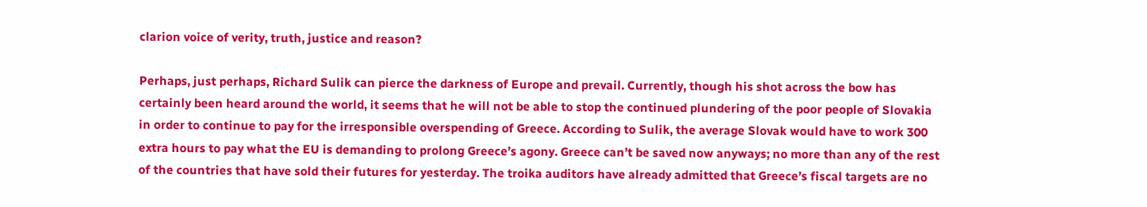clarion voice of verity, truth, justice and reason?

Perhaps, just perhaps, Richard Sulik can pierce the darkness of Europe and prevail. Currently, though his shot across the bow has certainly been heard around the world, it seems that he will not be able to stop the continued plundering of the poor people of Slovakia in order to continue to pay for the irresponsible overspending of Greece. According to Sulik, the average Slovak would have to work 300 extra hours to pay what the EU is demanding to prolong Greece’s agony. Greece can’t be saved now anyways; no more than any of the rest of the countries that have sold their futures for yesterday. The troika auditors have already admitted that Greece’s fiscal targets are no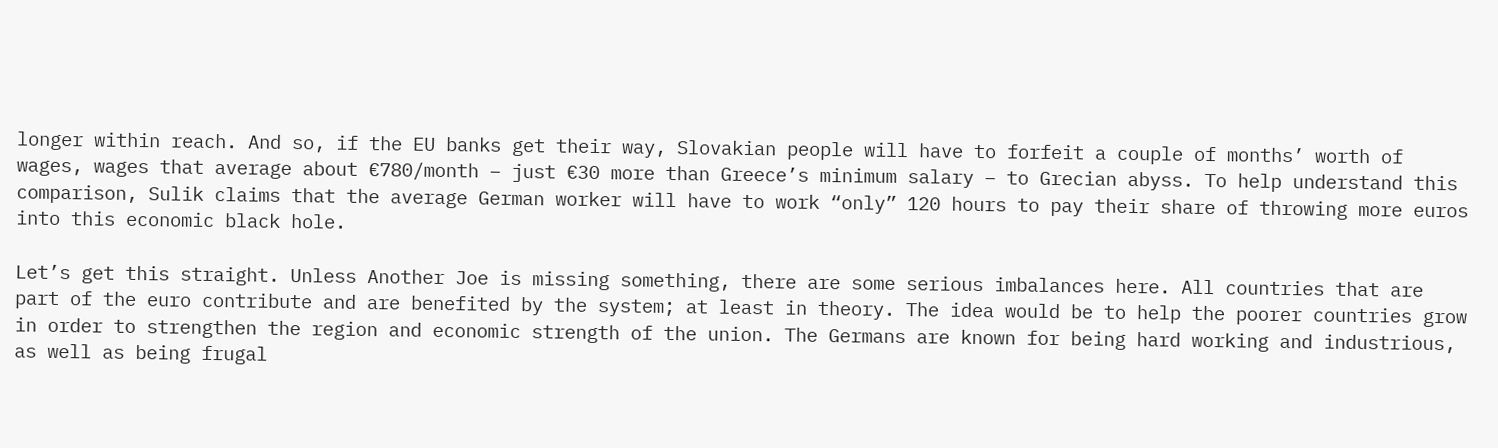longer within reach. And so, if the EU banks get their way, Slovakian people will have to forfeit a couple of months’ worth of wages, wages that average about €780/month – just €30 more than Greece’s minimum salary – to Grecian abyss. To help understand this comparison, Sulik claims that the average German worker will have to work “only” 120 hours to pay their share of throwing more euros into this economic black hole.

Let’s get this straight. Unless Another Joe is missing something, there are some serious imbalances here. All countries that are part of the euro contribute and are benefited by the system; at least in theory. The idea would be to help the poorer countries grow in order to strengthen the region and economic strength of the union. The Germans are known for being hard working and industrious, as well as being frugal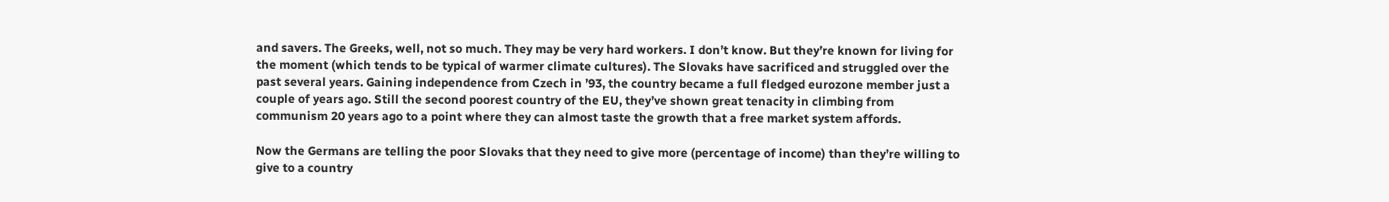and savers. The Greeks, well, not so much. They may be very hard workers. I don’t know. But they’re known for living for the moment (which tends to be typical of warmer climate cultures). The Slovaks have sacrificed and struggled over the past several years. Gaining independence from Czech in ’93, the country became a full fledged eurozone member just a couple of years ago. Still the second poorest country of the EU, they’ve shown great tenacity in climbing from communism 20 years ago to a point where they can almost taste the growth that a free market system affords.

Now the Germans are telling the poor Slovaks that they need to give more (percentage of income) than they’re willing to give to a country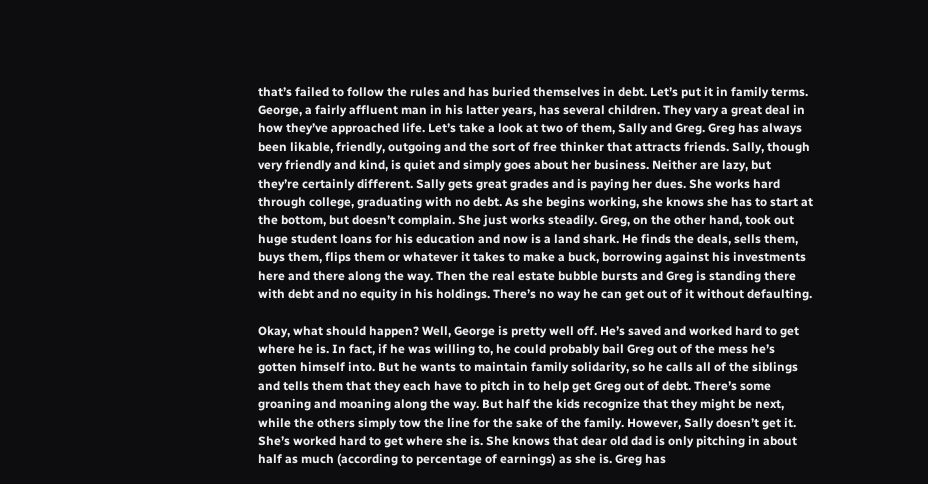that’s failed to follow the rules and has buried themselves in debt. Let’s put it in family terms. George, a fairly affluent man in his latter years, has several children. They vary a great deal in how they’ve approached life. Let’s take a look at two of them, Sally and Greg. Greg has always been likable, friendly, outgoing and the sort of free thinker that attracts friends. Sally, though very friendly and kind, is quiet and simply goes about her business. Neither are lazy, but they’re certainly different. Sally gets great grades and is paying her dues. She works hard through college, graduating with no debt. As she begins working, she knows she has to start at the bottom, but doesn’t complain. She just works steadily. Greg, on the other hand, took out huge student loans for his education and now is a land shark. He finds the deals, sells them, buys them, flips them or whatever it takes to make a buck, borrowing against his investments here and there along the way. Then the real estate bubble bursts and Greg is standing there with debt and no equity in his holdings. There’s no way he can get out of it without defaulting.

Okay, what should happen? Well, George is pretty well off. He’s saved and worked hard to get where he is. In fact, if he was willing to, he could probably bail Greg out of the mess he’s gotten himself into. But he wants to maintain family solidarity, so he calls all of the siblings and tells them that they each have to pitch in to help get Greg out of debt. There’s some groaning and moaning along the way. But half the kids recognize that they might be next, while the others simply tow the line for the sake of the family. However, Sally doesn’t get it. She’s worked hard to get where she is. She knows that dear old dad is only pitching in about half as much (according to percentage of earnings) as she is. Greg has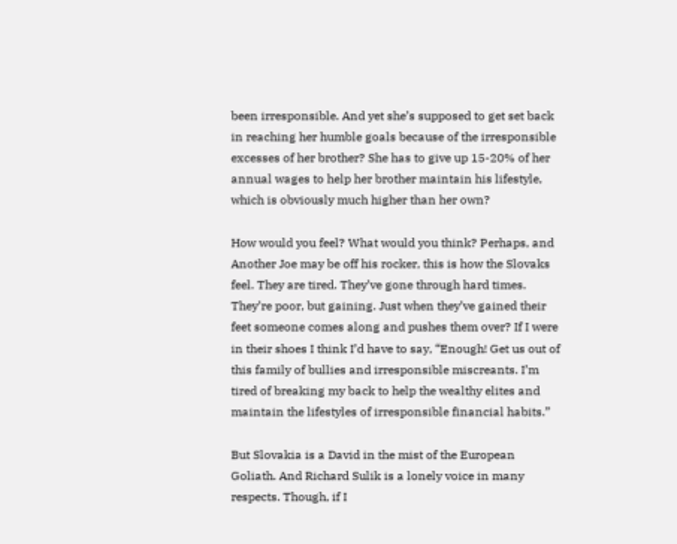been irresponsible. And yet she’s supposed to get set back in reaching her humble goals because of the irresponsible excesses of her brother? She has to give up 15-20% of her annual wages to help her brother maintain his lifestyle, which is obviously much higher than her own?

How would you feel? What would you think? Perhaps, and Another Joe may be off his rocker, this is how the Slovaks feel. They are tired. They’ve gone through hard times. They’re poor, but gaining. Just when they’ve gained their feet someone comes along and pushes them over? If I were in their shoes I think I’d have to say, “Enough! Get us out of this family of bullies and irresponsible miscreants. I’m tired of breaking my back to help the wealthy elites and maintain the lifestyles of irresponsible financial habits.”

But Slovakia is a David in the mist of the European Goliath. And Richard Sulik is a lonely voice in many respects. Though, if I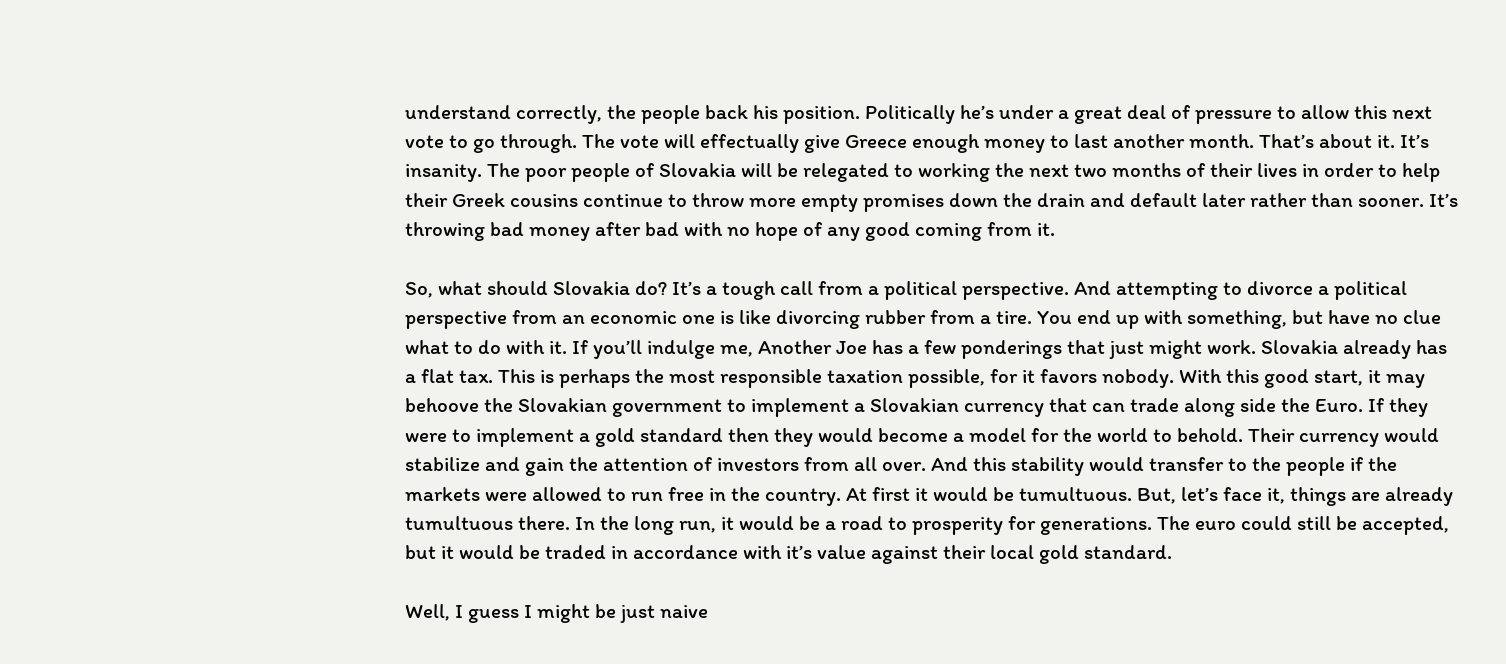understand correctly, the people back his position. Politically he’s under a great deal of pressure to allow this next vote to go through. The vote will effectually give Greece enough money to last another month. That’s about it. It’s insanity. The poor people of Slovakia will be relegated to working the next two months of their lives in order to help their Greek cousins continue to throw more empty promises down the drain and default later rather than sooner. It’s throwing bad money after bad with no hope of any good coming from it.

So, what should Slovakia do? It’s a tough call from a political perspective. And attempting to divorce a political perspective from an economic one is like divorcing rubber from a tire. You end up with something, but have no clue what to do with it. If you’ll indulge me, Another Joe has a few ponderings that just might work. Slovakia already has a flat tax. This is perhaps the most responsible taxation possible, for it favors nobody. With this good start, it may behoove the Slovakian government to implement a Slovakian currency that can trade along side the Euro. If they were to implement a gold standard then they would become a model for the world to behold. Their currency would stabilize and gain the attention of investors from all over. And this stability would transfer to the people if the markets were allowed to run free in the country. At first it would be tumultuous. But, let’s face it, things are already tumultuous there. In the long run, it would be a road to prosperity for generations. The euro could still be accepted, but it would be traded in accordance with it’s value against their local gold standard.

Well, I guess I might be just naive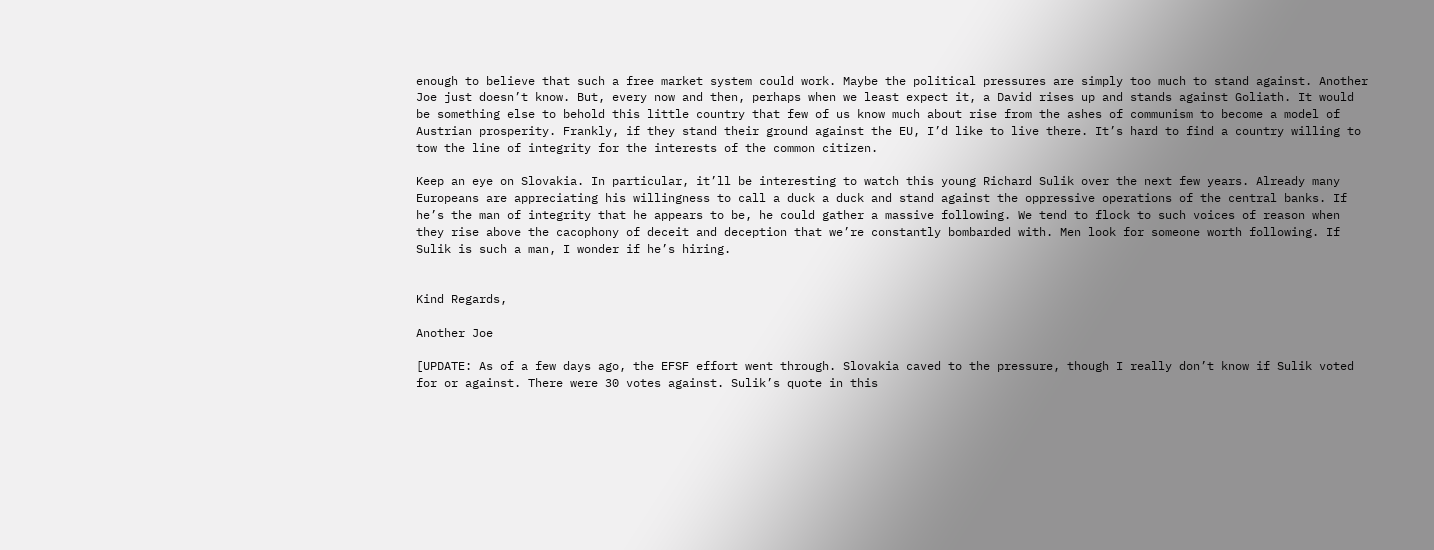enough to believe that such a free market system could work. Maybe the political pressures are simply too much to stand against. Another Joe just doesn’t know. But, every now and then, perhaps when we least expect it, a David rises up and stands against Goliath. It would be something else to behold this little country that few of us know much about rise from the ashes of communism to become a model of Austrian prosperity. Frankly, if they stand their ground against the EU, I’d like to live there. It’s hard to find a country willing to tow the line of integrity for the interests of the common citizen.

Keep an eye on Slovakia. In particular, it’ll be interesting to watch this young Richard Sulik over the next few years. Already many Europeans are appreciating his willingness to call a duck a duck and stand against the oppressive operations of the central banks. If he’s the man of integrity that he appears to be, he could gather a massive following. We tend to flock to such voices of reason when they rise above the cacophony of deceit and deception that we’re constantly bombarded with. Men look for someone worth following. If Sulik is such a man, I wonder if he’s hiring.


Kind Regards,

Another Joe

[UPDATE: As of a few days ago, the EFSF effort went through. Slovakia caved to the pressure, though I really don’t know if Sulik voted for or against. There were 30 votes against. Sulik’s quote in this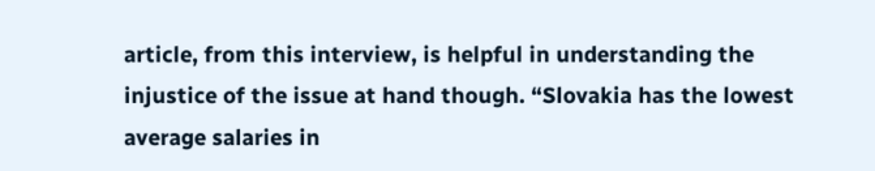article, from this interview, is helpful in understanding the injustice of the issue at hand though. “Slovakia has the lowest average salaries in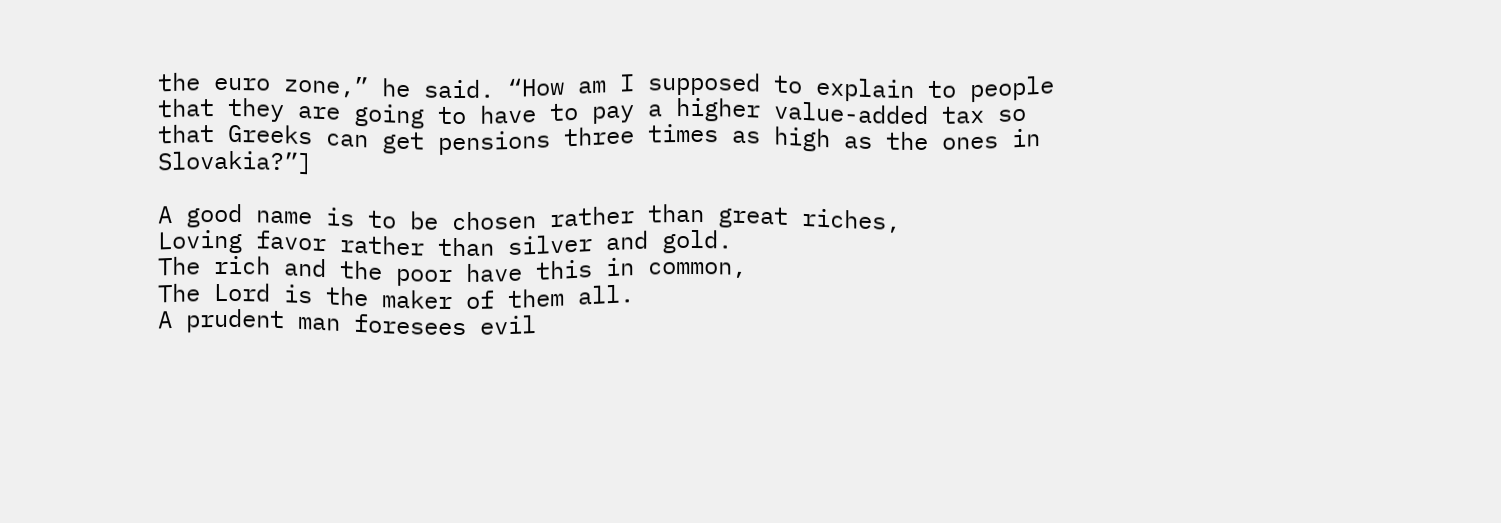the euro zone,” he said. “How am I supposed to explain to people that they are going to have to pay a higher value-added tax so that Greeks can get pensions three times as high as the ones in Slovakia?”]

A good name is to be chosen rather than great riches,
Loving favor rather than silver and gold.
The rich and the poor have this in common,
The Lord is the maker of them all.
A prudent man foresees evil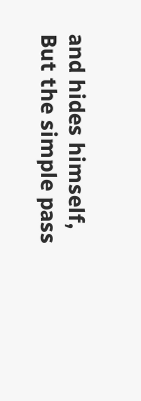and hides himself,
But the simple pass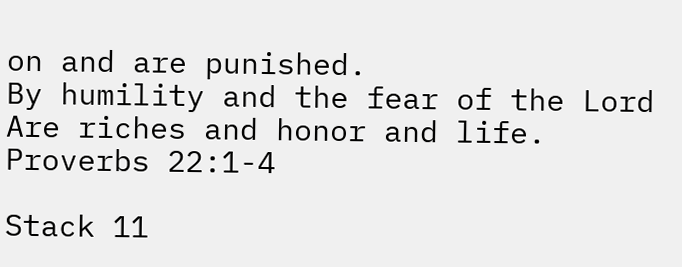on and are punished.
By humility and the fear of the Lord
Are riches and honor and life.
Proverbs 22:1-4

Stack 11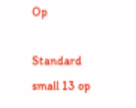Op

Standard small 13 op